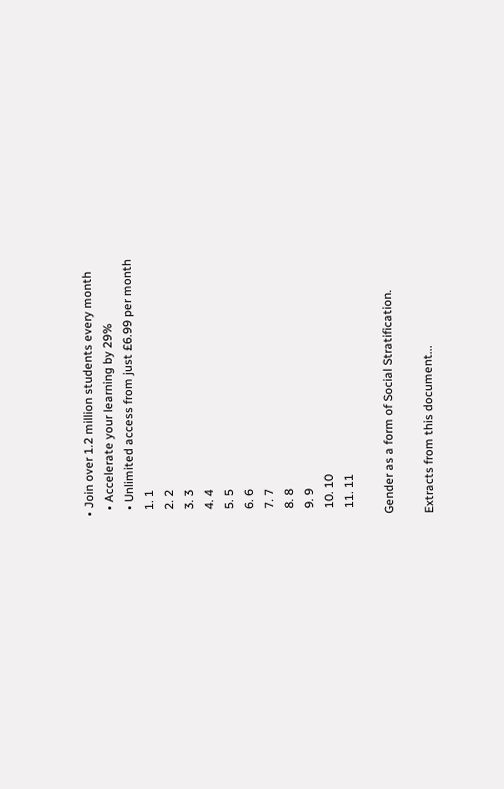• Join over 1.2 million students every month
  • Accelerate your learning by 29%
  • Unlimited access from just £6.99 per month
  1. 1
  2. 2
  3. 3
  4. 4
  5. 5
  6. 6
  7. 7
  8. 8
  9. 9
  10. 10
  11. 11

Gender as a form of Social Stratification.

Extracts from this document...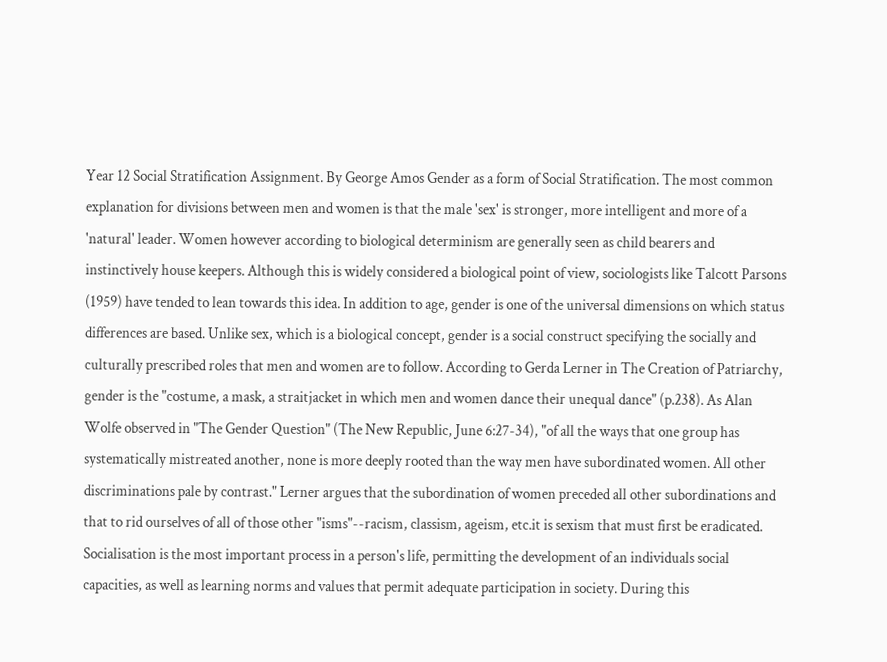Year 12 Social Stratification Assignment. By George Amos Gender as a form of Social Stratification. The most common explanation for divisions between men and women is that the male 'sex' is stronger, more intelligent and more of a 'natural' leader. Women however according to biological determinism are generally seen as child bearers and instinctively house keepers. Although this is widely considered a biological point of view, sociologists like Talcott Parsons (1959) have tended to lean towards this idea. In addition to age, gender is one of the universal dimensions on which status differences are based. Unlike sex, which is a biological concept, gender is a social construct specifying the socially and culturally prescribed roles that men and women are to follow. According to Gerda Lerner in The Creation of Patriarchy, gender is the "costume, a mask, a straitjacket in which men and women dance their unequal dance" (p.238). As Alan Wolfe observed in "The Gender Question" (The New Republic, June 6:27-34), "of all the ways that one group has systematically mistreated another, none is more deeply rooted than the way men have subordinated women. All other discriminations pale by contrast." Lerner argues that the subordination of women preceded all other subordinations and that to rid ourselves of all of those other "isms"--racism, classism, ageism, etc.it is sexism that must first be eradicated. Socialisation is the most important process in a person's life, permitting the development of an individuals social capacities, as well as learning norms and values that permit adequate participation in society. During this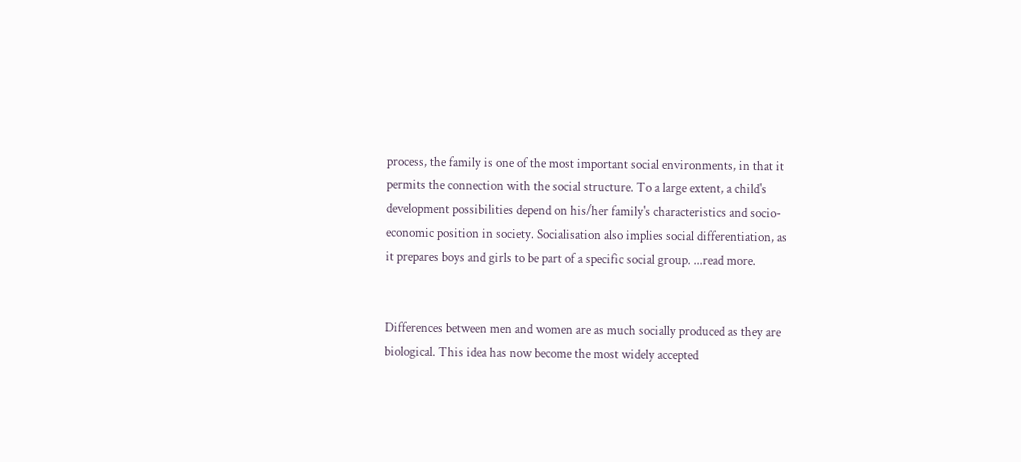process, the family is one of the most important social environments, in that it permits the connection with the social structure. To a large extent, a child's development possibilities depend on his/her family's characteristics and socio-economic position in society. Socialisation also implies social differentiation, as it prepares boys and girls to be part of a specific social group. ...read more.


Differences between men and women are as much socially produced as they are biological. This idea has now become the most widely accepted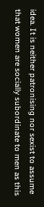idea. It is neither patronising nor sexist to assume that women are socially subordinate to men as this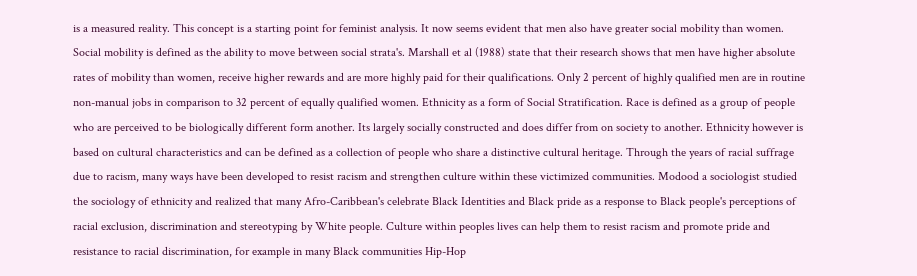is a measured reality. This concept is a starting point for feminist analysis. It now seems evident that men also have greater social mobility than women. Social mobility is defined as the ability to move between social strata's. Marshall et al (1988) state that their research shows that men have higher absolute rates of mobility than women, receive higher rewards and are more highly paid for their qualifications. Only 2 percent of highly qualified men are in routine non-manual jobs in comparison to 32 percent of equally qualified women. Ethnicity as a form of Social Stratification. Race is defined as a group of people who are perceived to be biologically different form another. Its largely socially constructed and does differ from on society to another. Ethnicity however is based on cultural characteristics and can be defined as a collection of people who share a distinctive cultural heritage. Through the years of racial suffrage due to racism, many ways have been developed to resist racism and strengthen culture within these victimized communities. Modood a sociologist studied the sociology of ethnicity and realized that many Afro-Caribbean's celebrate Black Identities and Black pride as a response to Black people's perceptions of racial exclusion, discrimination and stereotyping by White people. Culture within peoples lives can help them to resist racism and promote pride and resistance to racial discrimination, for example in many Black communities Hip-Hop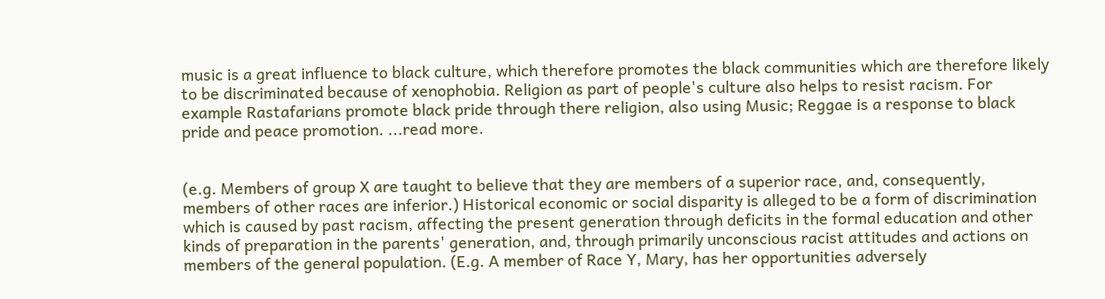music is a great influence to black culture, which therefore promotes the black communities which are therefore likely to be discriminated because of xenophobia. Religion as part of people's culture also helps to resist racism. For example Rastafarians promote black pride through there religion, also using Music; Reggae is a response to black pride and peace promotion. ...read more.


(e.g. Members of group X are taught to believe that they are members of a superior race, and, consequently, members of other races are inferior.) Historical economic or social disparity is alleged to be a form of discrimination which is caused by past racism, affecting the present generation through deficits in the formal education and other kinds of preparation in the parents' generation, and, through primarily unconscious racist attitudes and actions on members of the general population. (E.g. A member of Race Y, Mary, has her opportunities adversely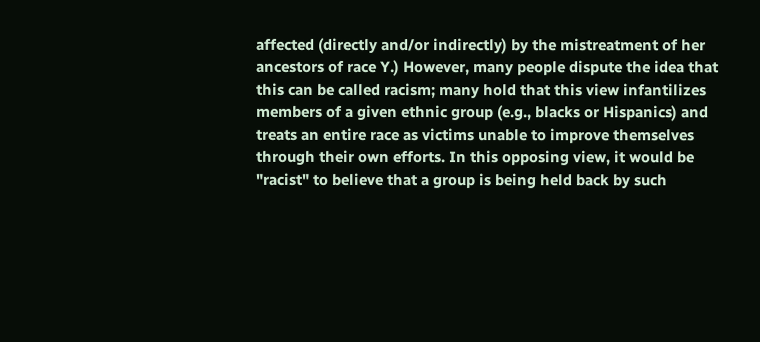affected (directly and/or indirectly) by the mistreatment of her ancestors of race Y.) However, many people dispute the idea that this can be called racism; many hold that this view infantilizes members of a given ethnic group (e.g., blacks or Hispanics) and treats an entire race as victims unable to improve themselves through their own efforts. In this opposing view, it would be "racist" to believe that a group is being held back by such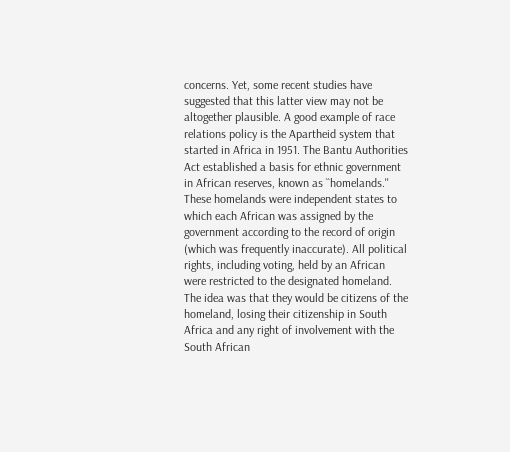concerns. Yet, some recent studies have suggested that this latter view may not be altogether plausible. A good example of race relations policy is the Apartheid system that started in Africa in 1951. The Bantu Authorities Act established a basis for ethnic government in African reserves, known as ``homelands.'' These homelands were independent states to which each African was assigned by the government according to the record of origin (which was frequently inaccurate). All political rights, including voting, held by an African were restricted to the designated homeland. The idea was that they would be citizens of the homeland, losing their citizenship in South Africa and any right of involvement with the South African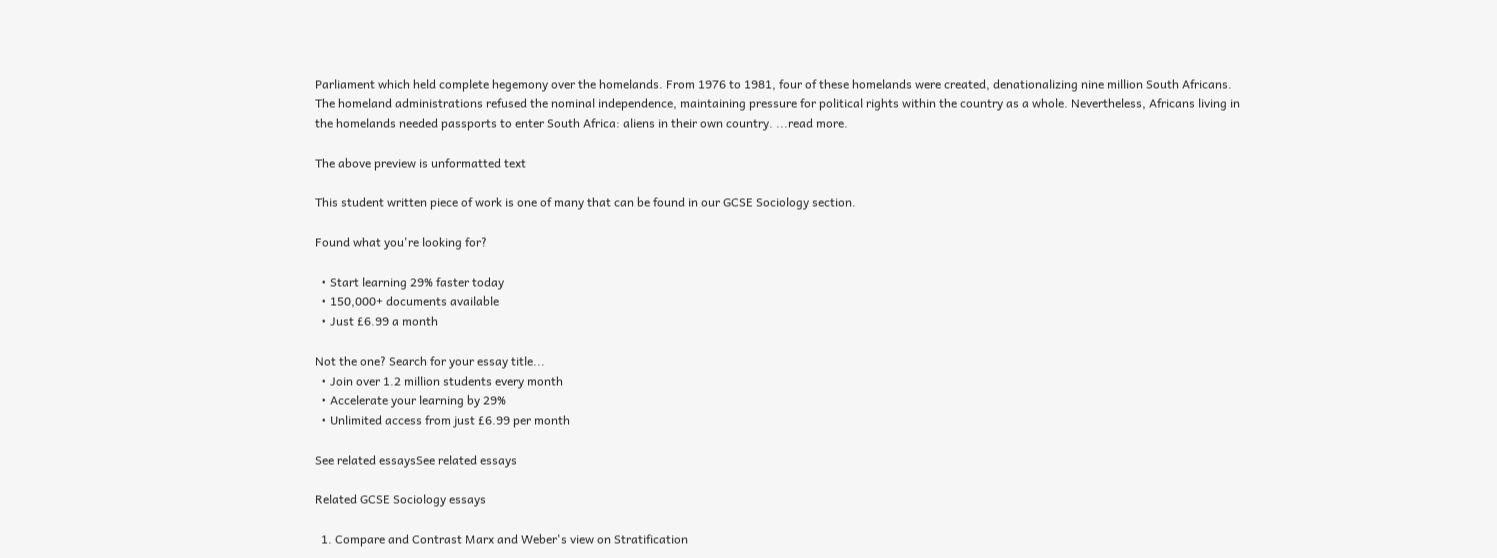Parliament which held complete hegemony over the homelands. From 1976 to 1981, four of these homelands were created, denationalizing nine million South Africans. The homeland administrations refused the nominal independence, maintaining pressure for political rights within the country as a whole. Nevertheless, Africans living in the homelands needed passports to enter South Africa: aliens in their own country. ...read more.

The above preview is unformatted text

This student written piece of work is one of many that can be found in our GCSE Sociology section.

Found what you're looking for?

  • Start learning 29% faster today
  • 150,000+ documents available
  • Just £6.99 a month

Not the one? Search for your essay title...
  • Join over 1.2 million students every month
  • Accelerate your learning by 29%
  • Unlimited access from just £6.99 per month

See related essaysSee related essays

Related GCSE Sociology essays

  1. Compare and Contrast Marx and Weber's view on Stratification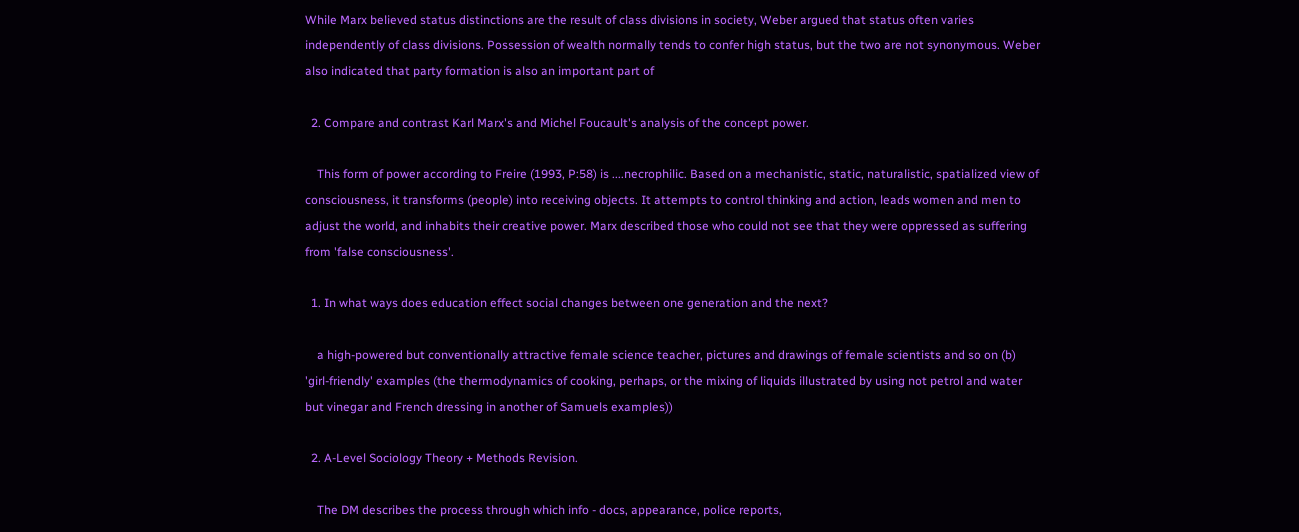While Marx believed status distinctions are the result of class divisions in society, Weber argued that status often varies independently of class divisions. Possession of wealth normally tends to confer high status, but the two are not synonymous. Weber also indicated that party formation is also an important part of

  2. Compare and contrast Karl Marx's and Michel Foucault's analysis of the concept power.

    This form of power according to Freire (1993, P:58) is ....necrophilic. Based on a mechanistic, static, naturalistic, spatialized view of consciousness, it transforms (people) into receiving objects. It attempts to control thinking and action, leads women and men to adjust the world, and inhabits their creative power. Marx described those who could not see that they were oppressed as suffering from 'false consciousness'.

  1. In what ways does education effect social changes between one generation and the next?

    a high-powered but conventionally attractive female science teacher, pictures and drawings of female scientists and so on (b) 'girl-friendly' examples (the thermodynamics of cooking, perhaps, or the mixing of liquids illustrated by using not petrol and water but vinegar and French dressing in another of Samuels examples))

  2. A-Level Sociology Theory + Methods Revision.

    The DM describes the process through which info - docs, appearance, police reports,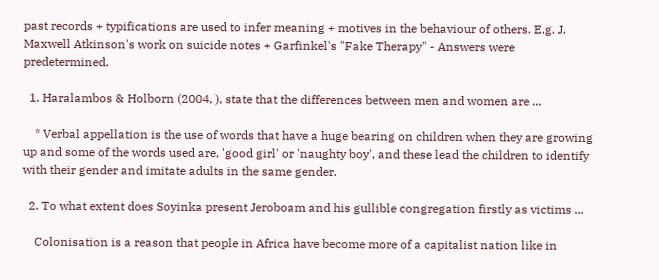past records + typifications are used to infer meaning + motives in the behaviour of others. E.g. J. Maxwell Atkinson's work on suicide notes + Garfinkel's "Fake Therapy" - Answers were predetermined.

  1. Haralambos & Holborn (2004, ), state that the differences between men and women are ...

    * Verbal appellation is the use of words that have a huge bearing on children when they are growing up and some of the words used are, 'good girl' or 'naughty boy', and these lead the children to identify with their gender and imitate adults in the same gender.

  2. To what extent does Soyinka present Jeroboam and his gullible congregation firstly as victims ...

    Colonisation is a reason that people in Africa have become more of a capitalist nation like in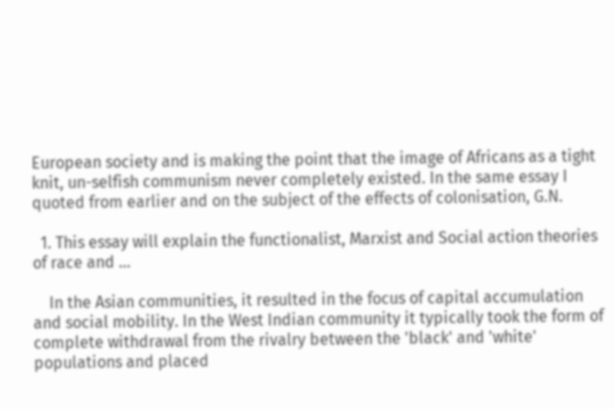European society and is making the point that the image of Africans as a tight knit, un-selfish communism never completely existed. In the same essay I quoted from earlier and on the subject of the effects of colonisation, G.N.

  1. This essay will explain the functionalist, Marxist and Social action theories of race and ...

    In the Asian communities, it resulted in the focus of capital accumulation and social mobility. In the West Indian community it typically took the form of complete withdrawal from the rivalry between the 'black' and 'white' populations and placed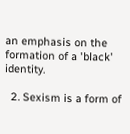an emphasis on the formation of a 'black' identity.

  2. Sexism is a form of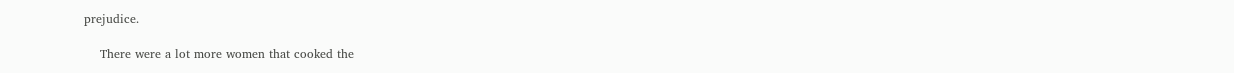prejudice.

    There were a lot more women that cooked the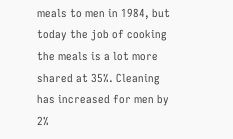meals to men in 1984, but today the job of cooking the meals is a lot more shared at 35%. Cleaning has increased for men by 2%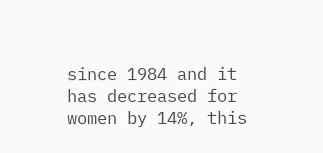since 1984 and it has decreased for women by 14%, this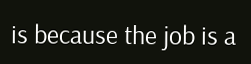is because the job is a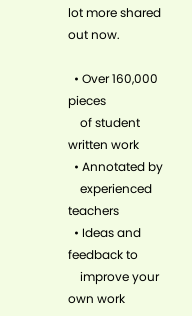lot more shared out now.

  • Over 160,000 pieces
    of student written work
  • Annotated by
    experienced teachers
  • Ideas and feedback to
    improve your own work